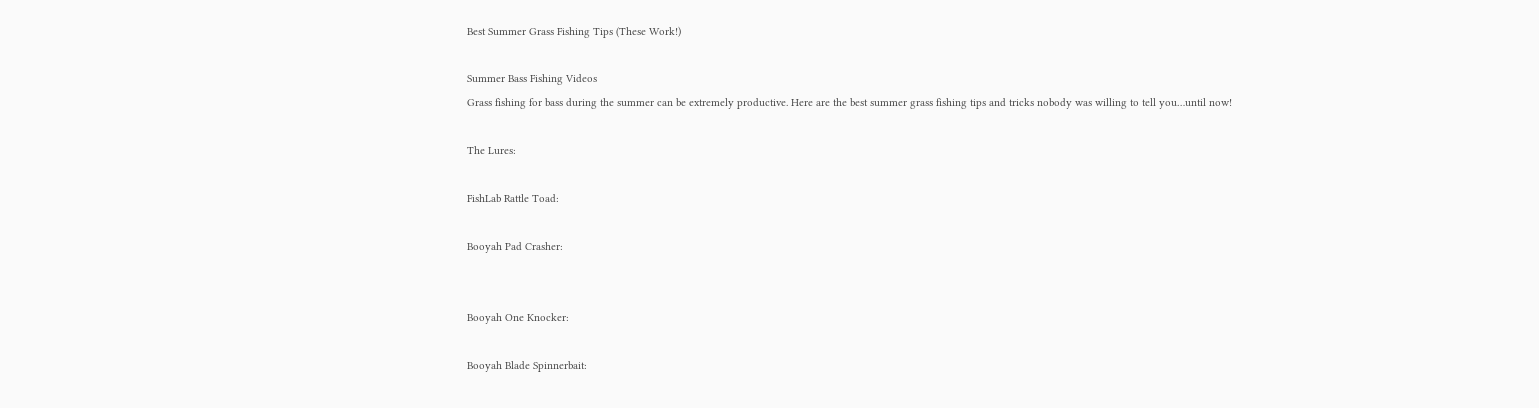Best Summer Grass Fishing Tips (These Work!)

Summer Bass Fishing Videos
Grass fishing for bass during the summer can be extremely productive. Here are the best summer grass fishing tips and tricks nobody was willing to tell you…until now!

The Lures:

FishLab Rattle Toad:

Booyah Pad Crasher:


Booyah One Knocker:

Booyah Blade Spinnerbait: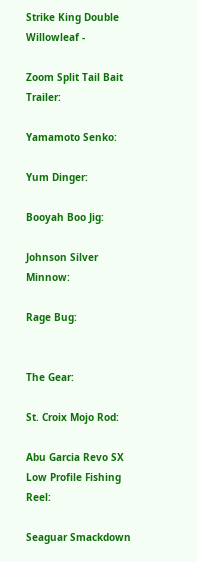Strike King Double Willowleaf -

Zoom Split Tail Bait Trailer:

Yamamoto Senko:

Yum Dinger:

Booyah Boo Jig:

Johnson Silver Minnow:

Rage Bug:


The Gear:

St. Croix Mojo Rod:

Abu Garcia Revo SX Low Profile Fishing Reel:

Seaguar Smackdown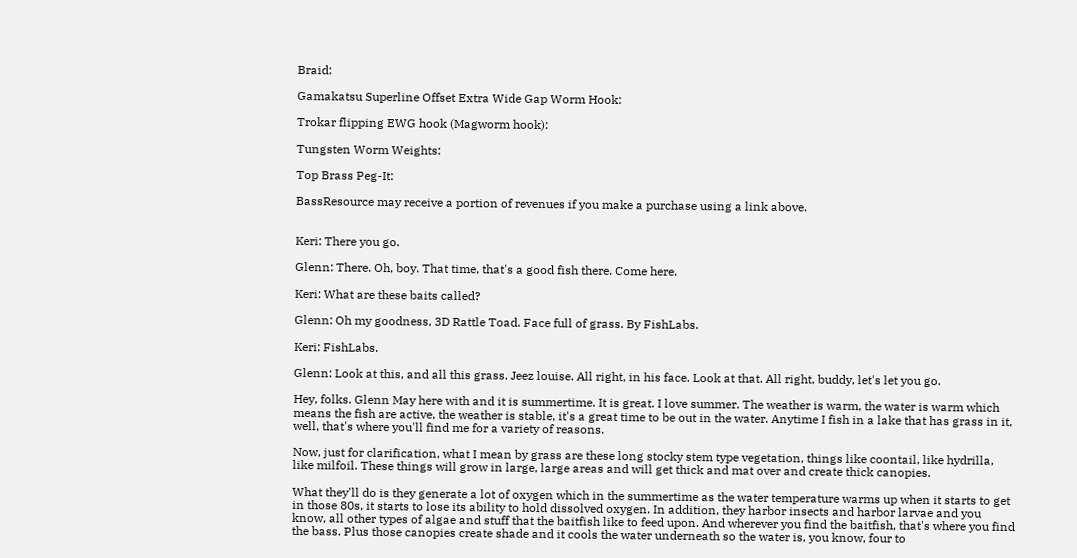Braid:

Gamakatsu Superline Offset Extra Wide Gap Worm Hook:

Trokar flipping EWG hook (Magworm hook):

Tungsten Worm Weights:

Top Brass Peg-It:

BassResource may receive a portion of revenues if you make a purchase using a link above.


Keri: There you go.

Glenn: There. Oh, boy. That time, that's a good fish there. Come here.

Keri: What are these baits called?

Glenn: Oh my goodness, 3D Rattle Toad. Face full of grass. By FishLabs.

Keri: FishLabs.

Glenn: Look at this, and all this grass. Jeez louise. All right, in his face. Look at that. All right, buddy, let's let you go.

Hey, folks. Glenn May here with and it is summertime. It is great. I love summer. The weather is warm, the water is warm which means the fish are active, the weather is stable, it's a great time to be out in the water. Anytime I fish in a lake that has grass in it, well, that's where you'll find me for a variety of reasons.

Now, just for clarification, what I mean by grass are these long stocky stem type vegetation, things like coontail, like hydrilla, like milfoil. These things will grow in large, large areas and will get thick and mat over and create thick canopies.

What they'll do is they generate a lot of oxygen which in the summertime as the water temperature warms up when it starts to get in those 80s, it starts to lose its ability to hold dissolved oxygen. In addition, they harbor insects and harbor larvae and you know, all other types of algae and stuff that the baitfish like to feed upon. And wherever you find the baitfish, that's where you find the bass. Plus those canopies create shade and it cools the water underneath so the water is, you know, four to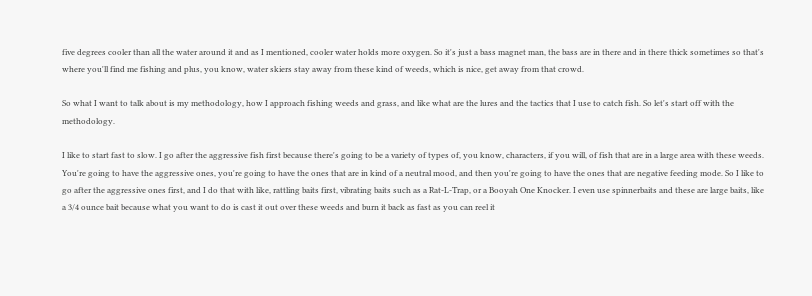five degrees cooler than all the water around it and as I mentioned, cooler water holds more oxygen. So it's just a bass magnet man, the bass are in there and in there thick sometimes so that's where you'll find me fishing and plus, you know, water skiers stay away from these kind of weeds, which is nice, get away from that crowd.

So what I want to talk about is my methodology, how I approach fishing weeds and grass, and like what are the lures and the tactics that I use to catch fish. So let's start off with the methodology.

I like to start fast to slow. I go after the aggressive fish first because there's going to be a variety of types of, you know, characters, if you will, of fish that are in a large area with these weeds. You're going to have the aggressive ones, you're going to have the ones that are in kind of a neutral mood, and then you're going to have the ones that are negative feeding mode. So I like to go after the aggressive ones first, and I do that with like, rattling baits first, vibrating baits such as a Rat-L-Trap, or a Booyah One Knocker. I even use spinnerbaits and these are large baits, like a 3/4 ounce bait because what you want to do is cast it out over these weeds and burn it back as fast as you can reel it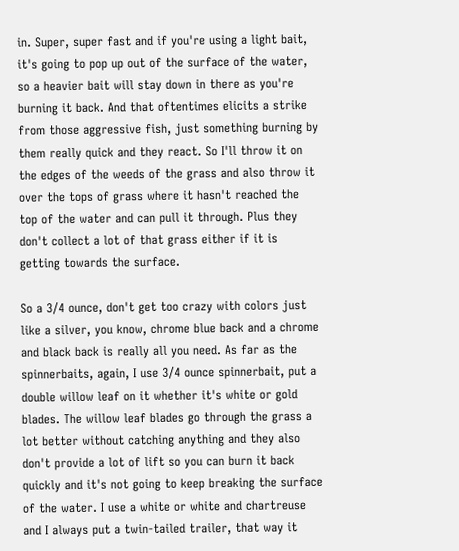in. Super, super fast and if you're using a light bait, it's going to pop up out of the surface of the water, so a heavier bait will stay down in there as you're burning it back. And that oftentimes elicits a strike from those aggressive fish, just something burning by them really quick and they react. So I'll throw it on the edges of the weeds of the grass and also throw it over the tops of grass where it hasn't reached the top of the water and can pull it through. Plus they don't collect a lot of that grass either if it is getting towards the surface.

So a 3/4 ounce, don't get too crazy with colors just like a silver, you know, chrome blue back and a chrome and black back is really all you need. As far as the spinnerbaits, again, I use 3/4 ounce spinnerbait, put a double willow leaf on it whether it's white or gold blades. The willow leaf blades go through the grass a lot better without catching anything and they also don't provide a lot of lift so you can burn it back quickly and it's not going to keep breaking the surface of the water. I use a white or white and chartreuse and I always put a twin-tailed trailer, that way it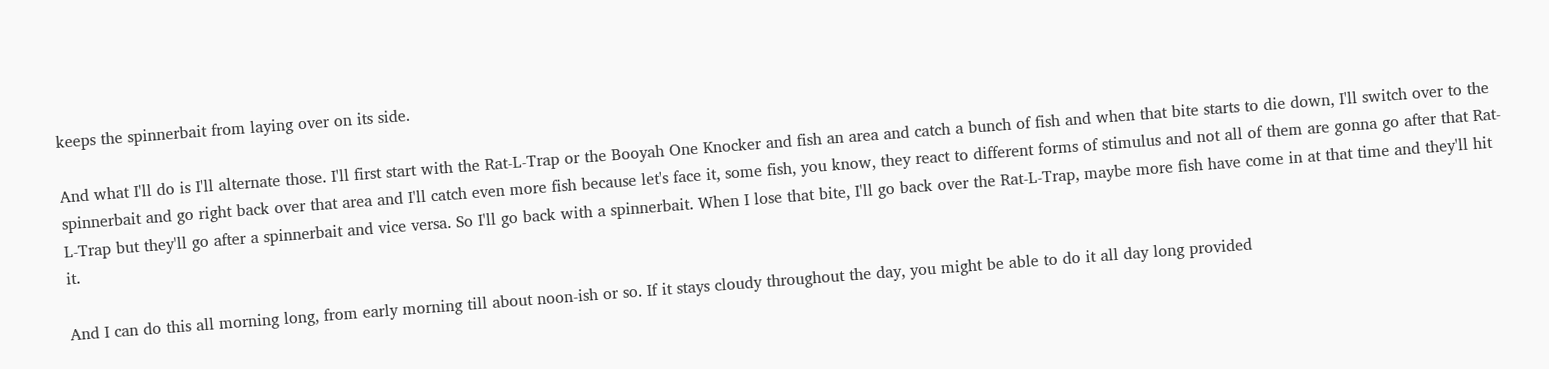keeps the spinnerbait from laying over on its side.

And what I'll do is I'll alternate those. I'll first start with the Rat-L-Trap or the Booyah One Knocker and fish an area and catch a bunch of fish and when that bite starts to die down, I'll switch over to the spinnerbait and go right back over that area and I'll catch even more fish because let's face it, some fish, you know, they react to different forms of stimulus and not all of them are gonna go after that Rat-L-Trap but they'll go after a spinnerbait and vice versa. So I'll go back with a spinnerbait. When I lose that bite, I'll go back over the Rat-L-Trap, maybe more fish have come in at that time and they'll hit it.

And I can do this all morning long, from early morning till about noon-ish or so. If it stays cloudy throughout the day, you might be able to do it all day long provided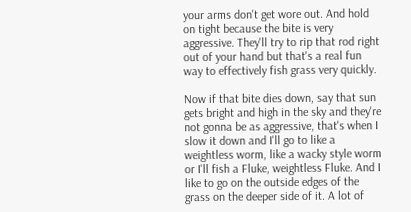your arms don't get wore out. And hold on tight because the bite is very aggressive. They'll try to rip that rod right out of your hand but that's a real fun way to effectively fish grass very quickly.

Now if that bite dies down, say that sun gets bright and high in the sky and they're not gonna be as aggressive, that's when I slow it down and I'll go to like a weightless worm, like a wacky style worm or I'll fish a Fluke, weightless Fluke. And I like to go on the outside edges of the grass on the deeper side of it. A lot of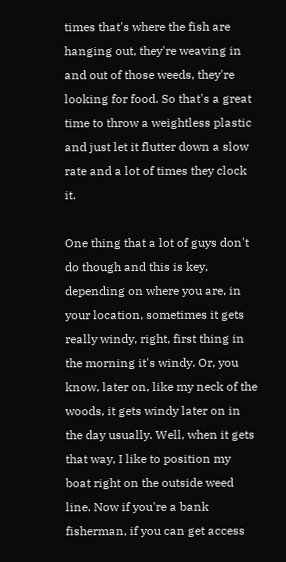times that's where the fish are hanging out, they're weaving in and out of those weeds, they're looking for food. So that's a great time to throw a weightless plastic and just let it flutter down a slow rate and a lot of times they clock it.

One thing that a lot of guys don't do though and this is key, depending on where you are, in your location, sometimes it gets really windy, right, first thing in the morning it's windy. Or, you know, later on, like my neck of the woods, it gets windy later on in the day usually. Well, when it gets that way, I like to position my boat right on the outside weed line. Now if you're a bank fisherman, if you can get access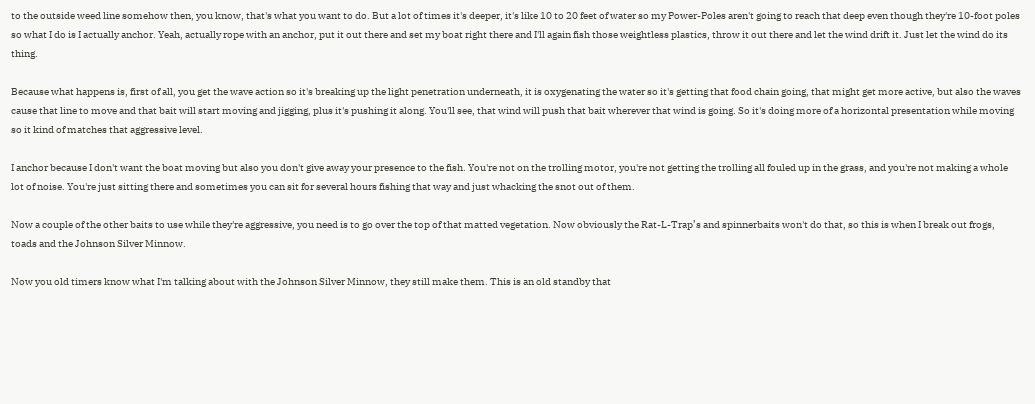to the outside weed line somehow then, you know, that's what you want to do. But a lot of times it's deeper, it's like 10 to 20 feet of water so my Power-Poles aren't going to reach that deep even though they're 10-foot poles so what I do is I actually anchor. Yeah, actually rope with an anchor, put it out there and set my boat right there and I'll again fish those weightless plastics, throw it out there and let the wind drift it. Just let the wind do its thing.

Because what happens is, first of all, you get the wave action so it's breaking up the light penetration underneath, it is oxygenating the water so it's getting that food chain going, that might get more active, but also the waves cause that line to move and that bait will start moving and jigging, plus it's pushing it along. You'll see, that wind will push that bait wherever that wind is going. So it's doing more of a horizontal presentation while moving so it kind of matches that aggressive level.

I anchor because I don't want the boat moving but also you don't give away your presence to the fish. You're not on the trolling motor, you're not getting the trolling all fouled up in the grass, and you're not making a whole lot of noise. You're just sitting there and sometimes you can sit for several hours fishing that way and just whacking the snot out of them.

Now a couple of the other baits to use while they're aggressive, you need is to go over the top of that matted vegetation. Now obviously the Rat-L-Trap’s and spinnerbaits won't do that, so this is when I break out frogs, toads and the Johnson Silver Minnow.

Now you old timers know what I'm talking about with the Johnson Silver Minnow, they still make them. This is an old standby that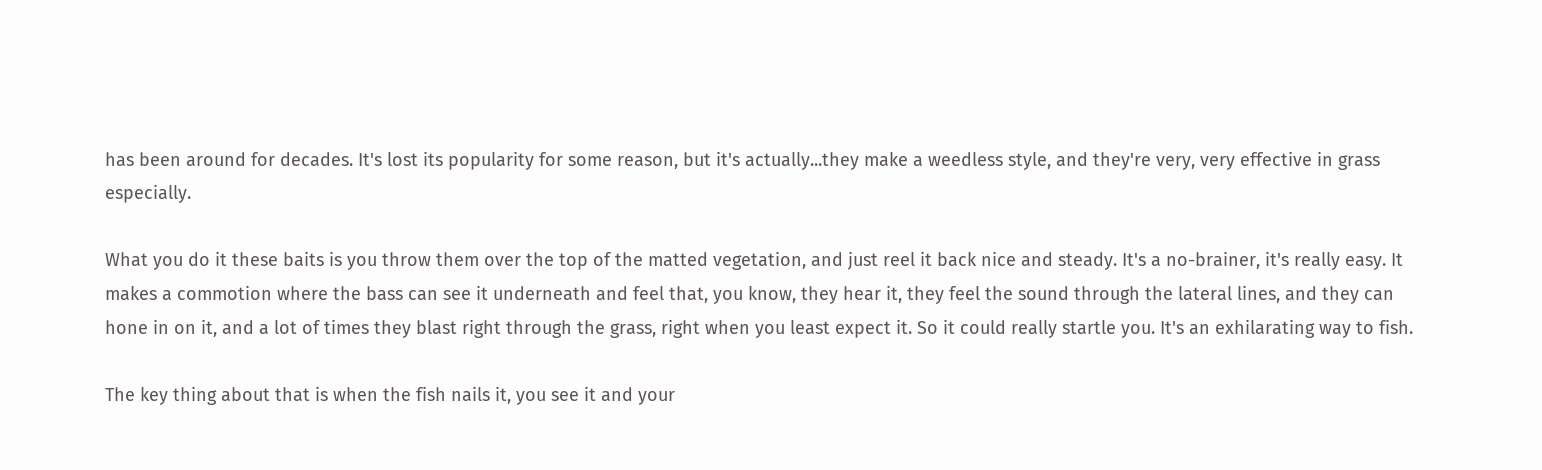has been around for decades. It's lost its popularity for some reason, but it's actually...they make a weedless style, and they're very, very effective in grass especially.

What you do it these baits is you throw them over the top of the matted vegetation, and just reel it back nice and steady. It's a no-brainer, it's really easy. It makes a commotion where the bass can see it underneath and feel that, you know, they hear it, they feel the sound through the lateral lines, and they can hone in on it, and a lot of times they blast right through the grass, right when you least expect it. So it could really startle you. It's an exhilarating way to fish.

The key thing about that is when the fish nails it, you see it and your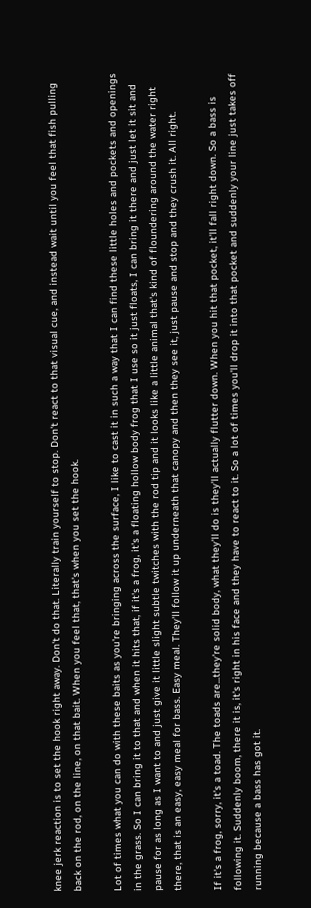knee jerk reaction is to set the hook right away. Don't do that. Literally train yourself to stop. Don't react to that visual cue, and instead wait until you feel that fish pulling back on the rod, on the line, on that bait. When you feel that, that's when you set the hook.

Lot of times what you can do with these baits as you're bringing across the surface, I like to cast it in such a way that I can find these little holes and pockets and openings in the grass. So I can bring it to that and when it hits that, if it's a frog, it's a floating hollow body frog that I use so it just floats, I can bring it there and just let it sit and pause for as long as I want to and just give it little slight subtle twitches with the rod tip and it looks like a little animal that's kind of floundering around the water right there, that is an easy, easy meal for bass. Easy meal. They'll follow it up underneath that canopy and then they see it, just pause and stop and they crush it. All right.

If it's a frog, sorry, it's a toad. The toads are...they're solid body, what they'll do is they'll actually flutter down. When you hit that pocket, it'll fall right down. So a bass is following it. Suddenly boom, there it is, it's right in his face and they have to react to it. So a lot of times you'll drop it into that pocket and suddenly your line just takes off running because a bass has got it.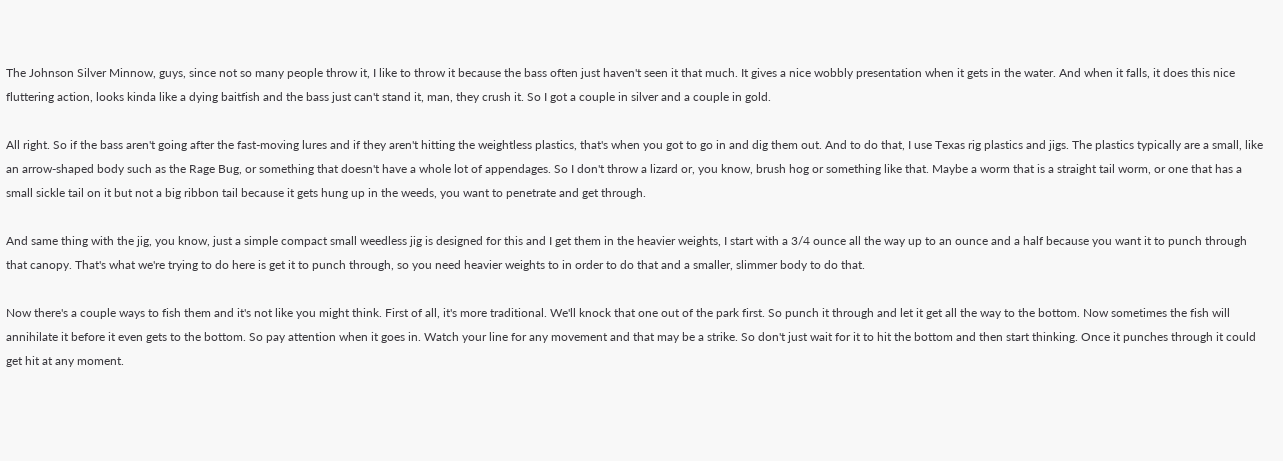The Johnson Silver Minnow, guys, since not so many people throw it, I like to throw it because the bass often just haven't seen it that much. It gives a nice wobbly presentation when it gets in the water. And when it falls, it does this nice fluttering action, looks kinda like a dying baitfish and the bass just can't stand it, man, they crush it. So I got a couple in silver and a couple in gold.

All right. So if the bass aren't going after the fast-moving lures and if they aren't hitting the weightless plastics, that's when you got to go in and dig them out. And to do that, I use Texas rig plastics and jigs. The plastics typically are a small, like an arrow-shaped body such as the Rage Bug, or something that doesn't have a whole lot of appendages. So I don't throw a lizard or, you know, brush hog or something like that. Maybe a worm that is a straight tail worm, or one that has a small sickle tail on it but not a big ribbon tail because it gets hung up in the weeds, you want to penetrate and get through.

And same thing with the jig, you know, just a simple compact small weedless jig is designed for this and I get them in the heavier weights, I start with a 3/4 ounce all the way up to an ounce and a half because you want it to punch through that canopy. That's what we're trying to do here is get it to punch through, so you need heavier weights to in order to do that and a smaller, slimmer body to do that.

Now there's a couple ways to fish them and it's not like you might think. First of all, it's more traditional. We'll knock that one out of the park first. So punch it through and let it get all the way to the bottom. Now sometimes the fish will annihilate it before it even gets to the bottom. So pay attention when it goes in. Watch your line for any movement and that may be a strike. So don't just wait for it to hit the bottom and then start thinking. Once it punches through it could get hit at any moment.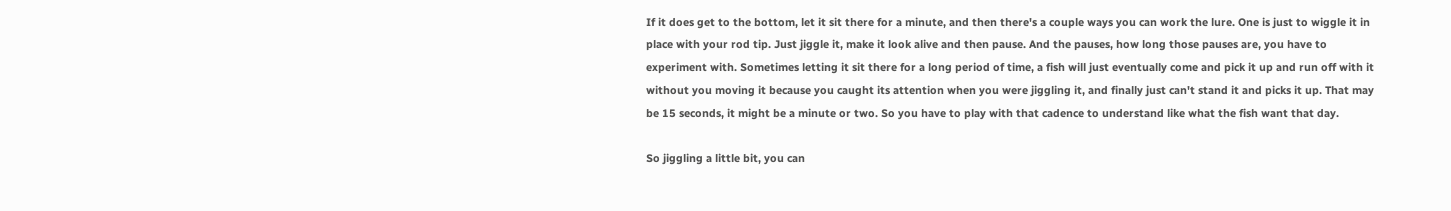If it does get to the bottom, let it sit there for a minute, and then there's a couple ways you can work the lure. One is just to wiggle it in place with your rod tip. Just jiggle it, make it look alive and then pause. And the pauses, how long those pauses are, you have to experiment with. Sometimes letting it sit there for a long period of time, a fish will just eventually come and pick it up and run off with it without you moving it because you caught its attention when you were jiggling it, and finally just can't stand it and picks it up. That may be 15 seconds, it might be a minute or two. So you have to play with that cadence to understand like what the fish want that day.

So jiggling a little bit, you can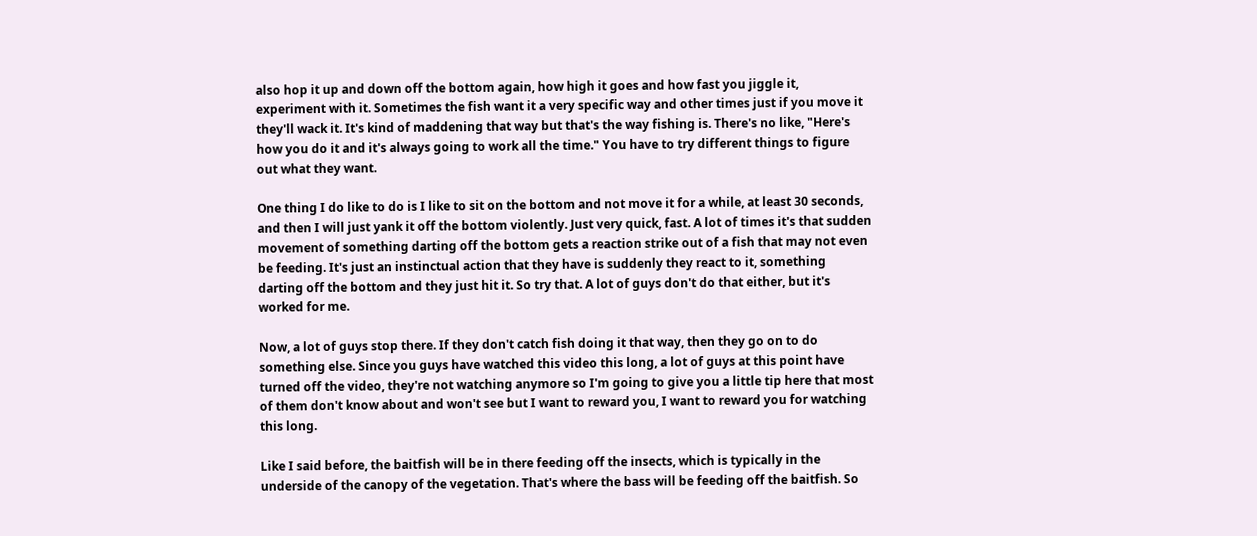also hop it up and down off the bottom again, how high it goes and how fast you jiggle it, experiment with it. Sometimes the fish want it a very specific way and other times just if you move it they'll wack it. It's kind of maddening that way but that's the way fishing is. There's no like, "Here's how you do it and it's always going to work all the time." You have to try different things to figure out what they want.

One thing I do like to do is I like to sit on the bottom and not move it for a while, at least 30 seconds, and then I will just yank it off the bottom violently. Just very quick, fast. A lot of times it's that sudden movement of something darting off the bottom gets a reaction strike out of a fish that may not even be feeding. It's just an instinctual action that they have is suddenly they react to it, something darting off the bottom and they just hit it. So try that. A lot of guys don't do that either, but it's worked for me.

Now, a lot of guys stop there. If they don't catch fish doing it that way, then they go on to do something else. Since you guys have watched this video this long, a lot of guys at this point have turned off the video, they're not watching anymore so I'm going to give you a little tip here that most of them don't know about and won't see but I want to reward you, I want to reward you for watching this long.

Like I said before, the baitfish will be in there feeding off the insects, which is typically in the underside of the canopy of the vegetation. That's where the bass will be feeding off the baitfish. So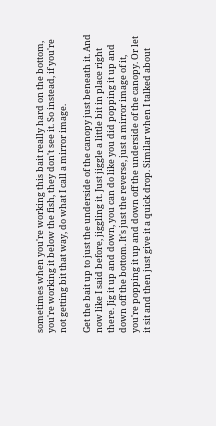sometimes when you're working this bait really hard on the bottom, you're working it below the fish, they don't see it. So instead, if you're not getting bit that way, do what I call a mirror image.

Get the bait up to just the underside of the canopy just beneath it. And now like I said before, jiggling it. Just jiggle a little bit in place right there. Jig it up and down, you can do like you did popping it up and down off the bottom. It's just the reverse, just a mirror image of it, you're popping it up and down off the underside of the canopy. Or let it sit and then just give it a quick drop. Similar when I talked about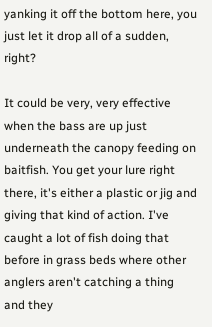yanking it off the bottom here, you just let it drop all of a sudden, right?

It could be very, very effective when the bass are up just underneath the canopy feeding on baitfish. You get your lure right there, it's either a plastic or jig and giving that kind of action. I've caught a lot of fish doing that before in grass beds where other anglers aren't catching a thing and they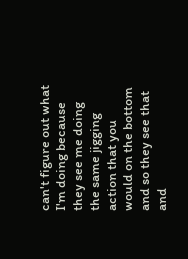can't figure out what I'm doing because they see me doing the same jigging action that you would on the bottom and so they see that and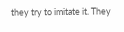they try to imitate it. They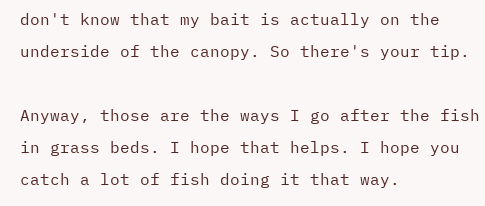don't know that my bait is actually on the underside of the canopy. So there's your tip.

Anyway, those are the ways I go after the fish in grass beds. I hope that helps. I hope you catch a lot of fish doing it that way.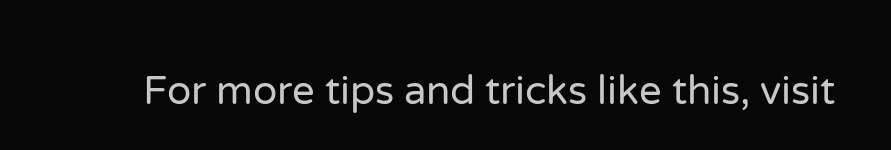For more tips and tricks like this, visit